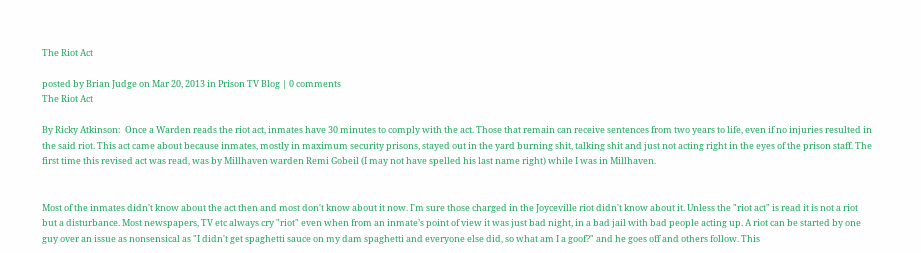The Riot Act

posted by Brian Judge on Mar 20, 2013 in Prison TV Blog | 0 comments
The Riot Act

By Ricky Atkinson:  Once a Warden reads the riot act, inmates have 30 minutes to comply with the act. Those that remain can receive sentences from two years to life, even if no injuries resulted in the said riot. This act came about because inmates, mostly in maximum security prisons, stayed out in the yard burning shit, talking shit and just not acting right in the eyes of the prison staff. The first time this revised act was read, was by Millhaven warden Remi Gobeil (I may not have spelled his last name right) while I was in Millhaven.


Most of the inmates didn't know about the act then and most don't know about it now. I'm sure those charged in the Joyceville riot didn't know about it. Unless the "riot act" is read it is not a riot but a disturbance. Most newspapers, TV etc always cry "riot" even when from an inmate’s point of view it was just bad night, in a bad jail with bad people acting up. A riot can be started by one guy over an issue as nonsensical as "I didn't get spaghetti sauce on my dam spaghetti and everyone else did, so what am I a goof?" and he goes off and others follow. This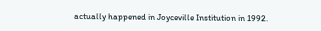actually happened in Joyceville Institution in 1992.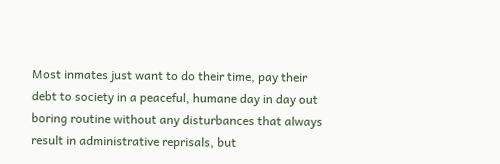Most inmates just want to do their time, pay their debt to society in a peaceful, humane day in day out boring routine without any disturbances that always result in administrative reprisals, but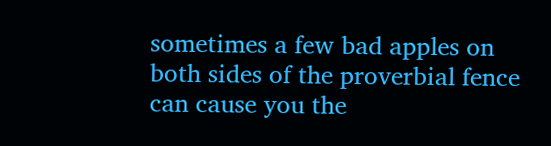sometimes a few bad apples on both sides of the proverbial fence can cause you the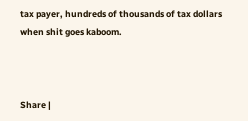tax payer, hundreds of thousands of tax dollars when shit goes kaboom.



Share |